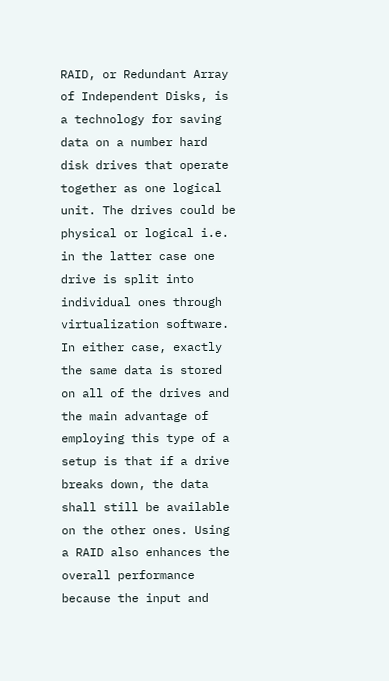RAID, or Redundant Array of Independent Disks, is a technology for saving data on a number hard disk drives that operate together as one logical unit. The drives could be physical or logical i.e. in the latter case one drive is split into individual ones through virtualization software. In either case, exactly the same data is stored on all of the drives and the main advantage of employing this type of a setup is that if a drive breaks down, the data shall still be available on the other ones. Using a RAID also enhances the overall performance because the input and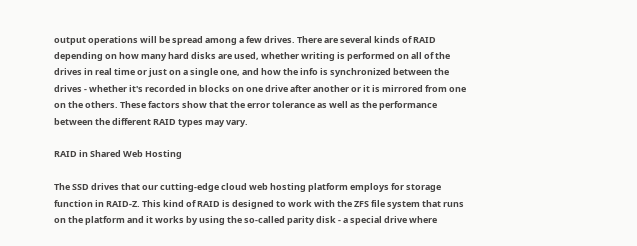output operations will be spread among a few drives. There are several kinds of RAID depending on how many hard disks are used, whether writing is performed on all of the drives in real time or just on a single one, and how the info is synchronized between the drives - whether it's recorded in blocks on one drive after another or it is mirrored from one on the others. These factors show that the error tolerance as well as the performance between the different RAID types may vary.

RAID in Shared Web Hosting

The SSD drives that our cutting-edge cloud web hosting platform employs for storage function in RAID-Z. This kind of RAID is designed to work with the ZFS file system that runs on the platform and it works by using the so-called parity disk - a special drive where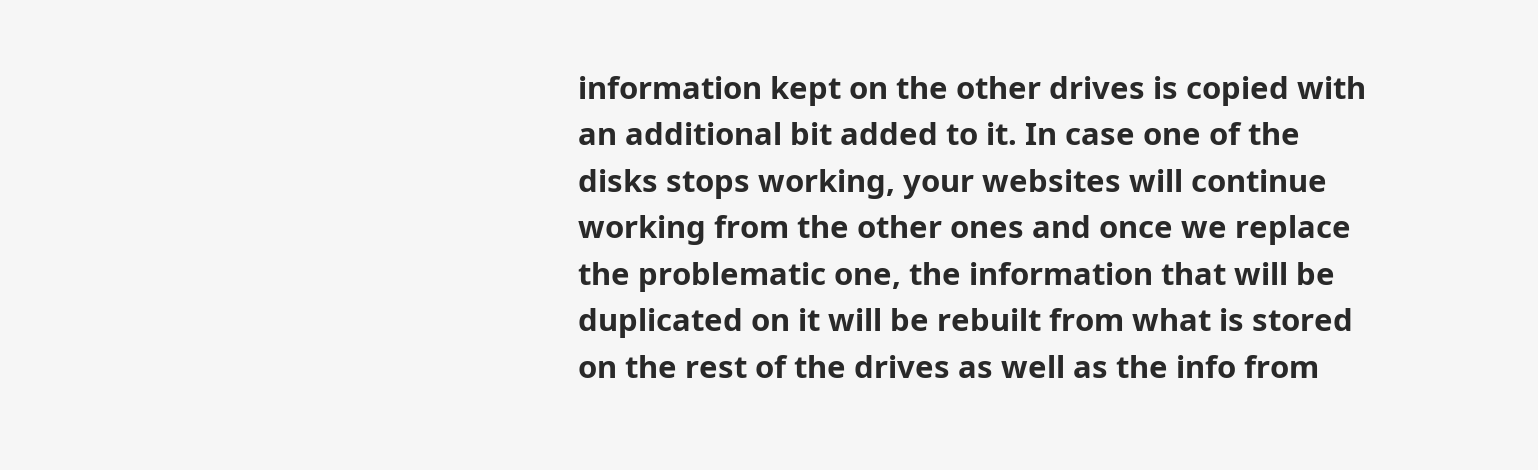information kept on the other drives is copied with an additional bit added to it. In case one of the disks stops working, your websites will continue working from the other ones and once we replace the problematic one, the information that will be duplicated on it will be rebuilt from what is stored on the rest of the drives as well as the info from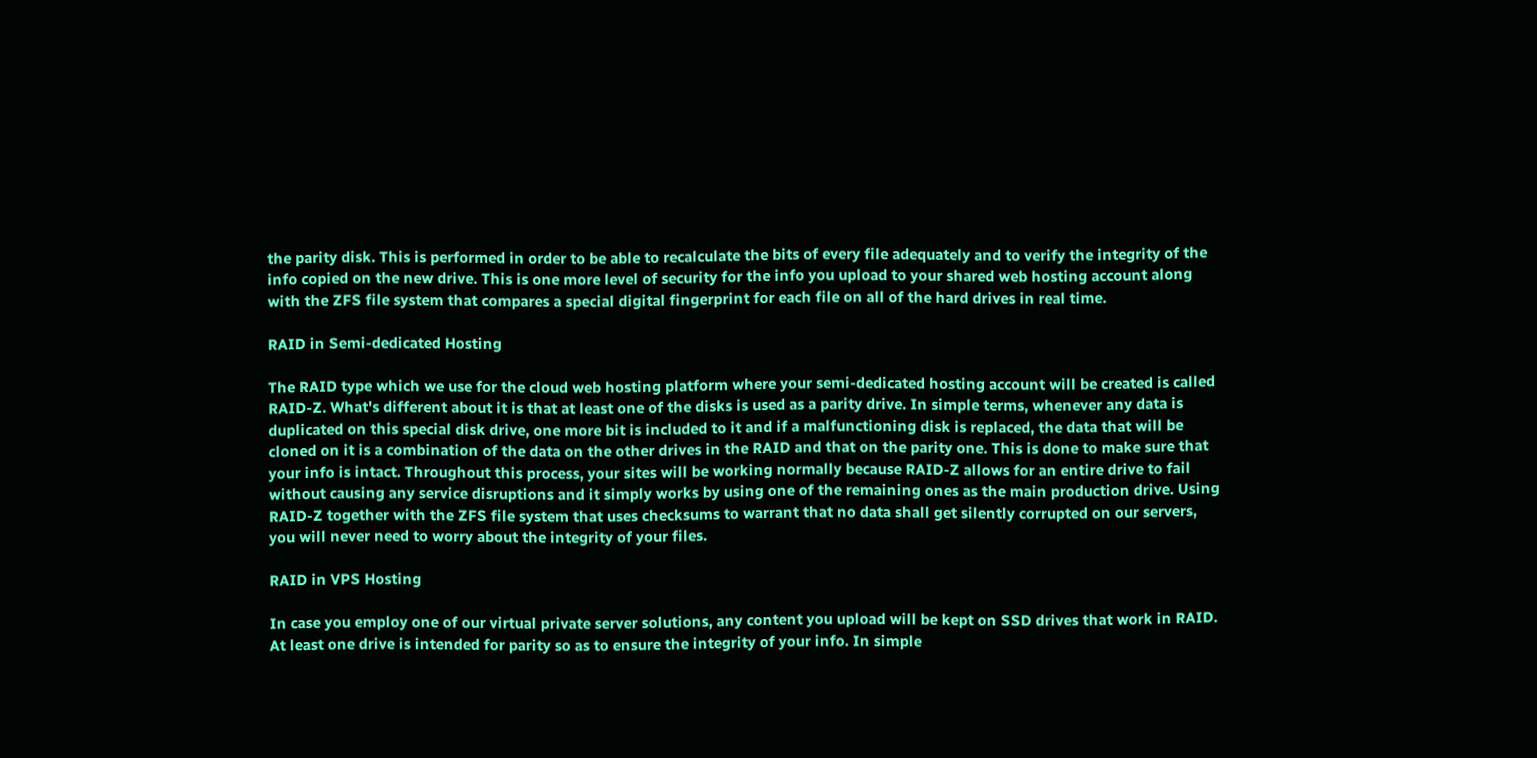the parity disk. This is performed in order to be able to recalculate the bits of every file adequately and to verify the integrity of the info copied on the new drive. This is one more level of security for the info you upload to your shared web hosting account along with the ZFS file system that compares a special digital fingerprint for each file on all of the hard drives in real time.

RAID in Semi-dedicated Hosting

The RAID type which we use for the cloud web hosting platform where your semi-dedicated hosting account will be created is called RAID-Z. What's different about it is that at least one of the disks is used as a parity drive. In simple terms, whenever any data is duplicated on this special disk drive, one more bit is included to it and if a malfunctioning disk is replaced, the data that will be cloned on it is a combination of the data on the other drives in the RAID and that on the parity one. This is done to make sure that your info is intact. Throughout this process, your sites will be working normally because RAID-Z allows for an entire drive to fail without causing any service disruptions and it simply works by using one of the remaining ones as the main production drive. Using RAID-Z together with the ZFS file system that uses checksums to warrant that no data shall get silently corrupted on our servers, you will never need to worry about the integrity of your files.

RAID in VPS Hosting

In case you employ one of our virtual private server solutions, any content you upload will be kept on SSD drives that work in RAID. At least one drive is intended for parity so as to ensure the integrity of your info. In simple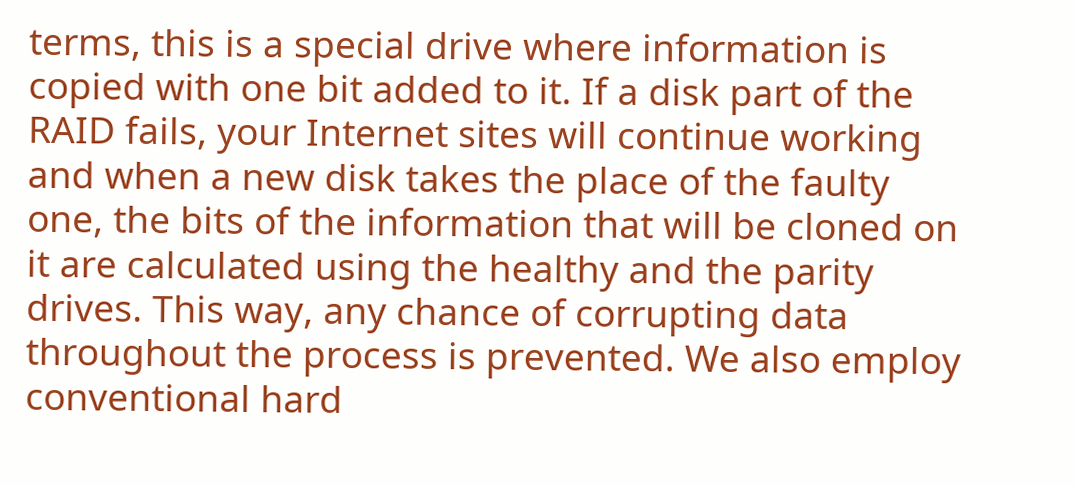terms, this is a special drive where information is copied with one bit added to it. If a disk part of the RAID fails, your Internet sites will continue working and when a new disk takes the place of the faulty one, the bits of the information that will be cloned on it are calculated using the healthy and the parity drives. This way, any chance of corrupting data throughout the process is prevented. We also employ conventional hard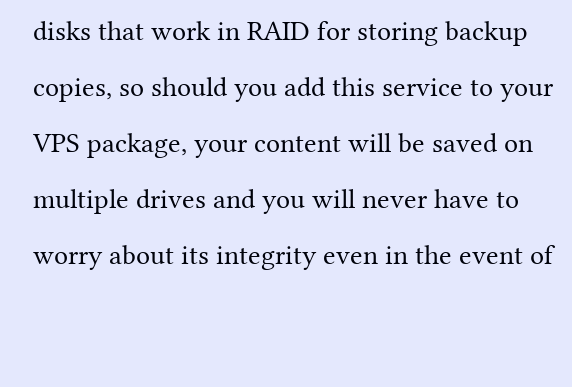disks that work in RAID for storing backup copies, so should you add this service to your VPS package, your content will be saved on multiple drives and you will never have to worry about its integrity even in the event of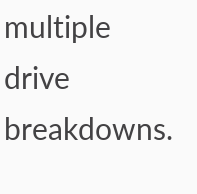multiple drive breakdowns.